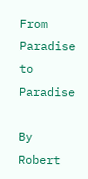From Paradise to Paradise

By Robert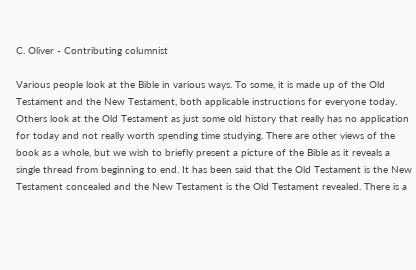C. Oliver - Contributing columnist

Various people look at the Bible in various ways. To some, it is made up of the Old Testament and the New Testament, both applicable instructions for everyone today. Others look at the Old Testament as just some old history that really has no application for today and not really worth spending time studying. There are other views of the book as a whole, but we wish to briefly present a picture of the Bible as it reveals a single thread from beginning to end. It has been said that the Old Testament is the New Testament concealed and the New Testament is the Old Testament revealed. There is a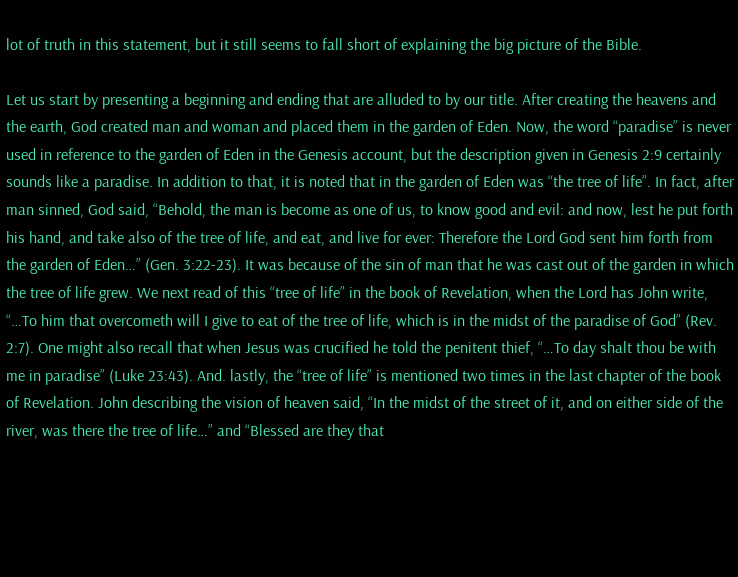lot of truth in this statement, but it still seems to fall short of explaining the big picture of the Bible.

Let us start by presenting a beginning and ending that are alluded to by our title. After creating the heavens and the earth, God created man and woman and placed them in the garden of Eden. Now, the word “paradise” is never used in reference to the garden of Eden in the Genesis account, but the description given in Genesis 2:9 certainly sounds like a paradise. In addition to that, it is noted that in the garden of Eden was “the tree of life”. In fact, after man sinned, God said, “Behold, the man is become as one of us, to know good and evil: and now, lest he put forth his hand, and take also of the tree of life, and eat, and live for ever: Therefore the Lord God sent him forth from the garden of Eden…” (Gen. 3:22-23). It was because of the sin of man that he was cast out of the garden in which the tree of life grew. We next read of this “tree of life” in the book of Revelation, when the Lord has John write, “…To him that overcometh will I give to eat of the tree of life, which is in the midst of the paradise of God” (Rev. 2:7). One might also recall that when Jesus was crucified he told the penitent thief, “…To day shalt thou be with me in paradise” (Luke 23:43). And. lastly, the “tree of life” is mentioned two times in the last chapter of the book of Revelation. John describing the vision of heaven said, “In the midst of the street of it, and on either side of the river, was there the tree of life…” and “Blessed are they that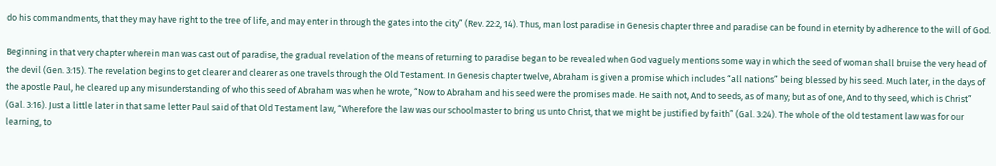do his commandments, that they may have right to the tree of life, and may enter in through the gates into the city” (Rev. 22:2, 14). Thus, man lost paradise in Genesis chapter three and paradise can be found in eternity by adherence to the will of God.

Beginning in that very chapter wherein man was cast out of paradise, the gradual revelation of the means of returning to paradise began to be revealed when God vaguely mentions some way in which the seed of woman shall bruise the very head of the devil (Gen. 3:15). The revelation begins to get clearer and clearer as one travels through the Old Testament. In Genesis chapter twelve, Abraham is given a promise which includes “all nations” being blessed by his seed. Much later, in the days of the apostle Paul, he cleared up any misunderstanding of who this seed of Abraham was when he wrote, “Now to Abraham and his seed were the promises made. He saith not, And to seeds, as of many; but as of one, And to thy seed, which is Christ” (Gal. 3:16). Just a little later in that same letter Paul said of that Old Testament law, “Wherefore the law was our schoolmaster to bring us unto Christ, that we might be justified by faith” (Gal. 3:24). The whole of the old testament law was for our learning, to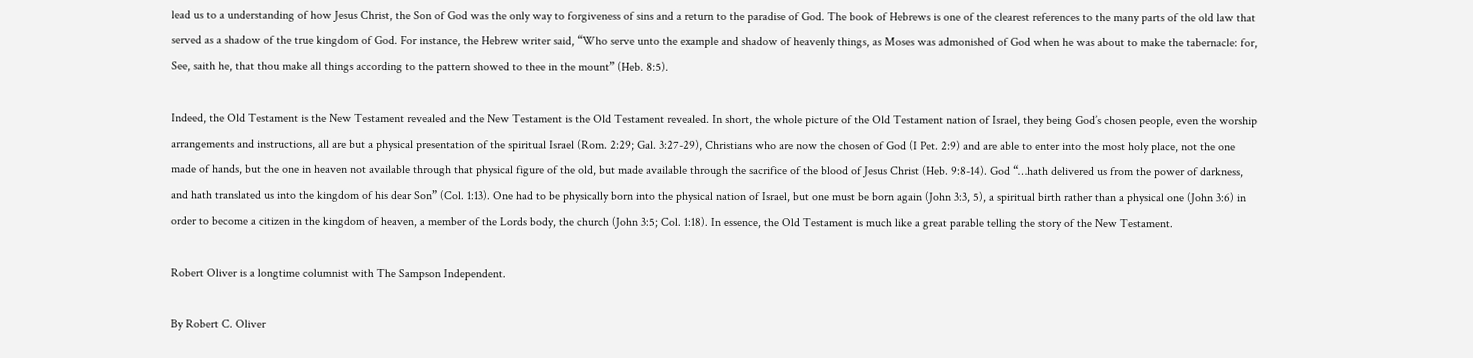lead us to a understanding of how Jesus Christ, the Son of God was the only way to forgiveness of sins and a return to the paradise of God. The book of Hebrews is one of the clearest references to the many parts of the old law that served as a shadow of the true kingdom of God. For instance, the Hebrew writer said, “Who serve unto the example and shadow of heavenly things, as Moses was admonished of God when he was about to make the tabernacle: for, See, saith he, that thou make all things according to the pattern showed to thee in the mount” (Heb. 8:5).

Indeed, the Old Testament is the New Testament revealed and the New Testament is the Old Testament revealed. In short, the whole picture of the Old Testament nation of Israel, they being God’s chosen people, even the worship arrangements and instructions, all are but a physical presentation of the spiritual Israel (Rom. 2:29; Gal. 3:27-29), Christians who are now the chosen of God (I Pet. 2:9) and are able to enter into the most holy place, not the one made of hands, but the one in heaven not available through that physical figure of the old, but made available through the sacrifice of the blood of Jesus Christ (Heb. 9:8-14). God “…hath delivered us from the power of darkness, and hath translated us into the kingdom of his dear Son” (Col. 1:13). One had to be physically born into the physical nation of Israel, but one must be born again (John 3:3, 5), a spiritual birth rather than a physical one (John 3:6) in order to become a citizen in the kingdom of heaven, a member of the Lords body, the church (John 3:5; Col. 1:18). In essence, the Old Testament is much like a great parable telling the story of the New Testament.

Robert Oliver is a longtime columnist with The Sampson Independent.

By Robert C. Oliver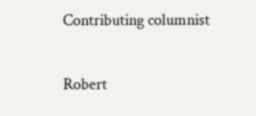Contributing columnist

Robert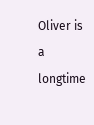Oliver is a longtime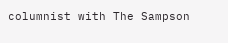columnist with The Sampson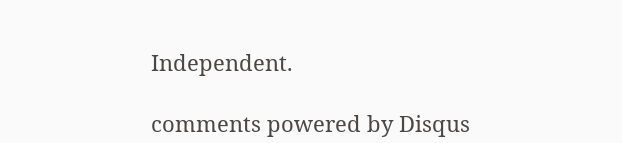Independent.

comments powered by Disqus